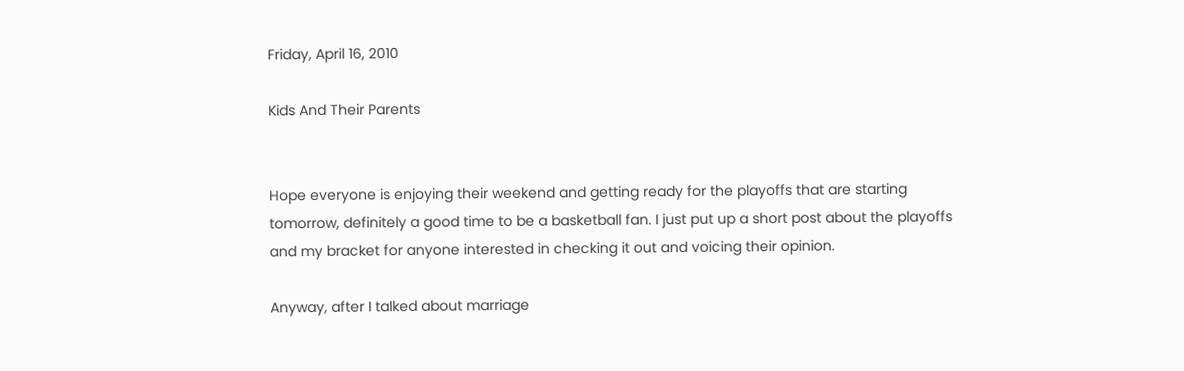Friday, April 16, 2010

Kids And Their Parents


Hope everyone is enjoying their weekend and getting ready for the playoffs that are starting tomorrow, definitely a good time to be a basketball fan. I just put up a short post about the playoffs and my bracket for anyone interested in checking it out and voicing their opinion.

Anyway, after I talked about marriage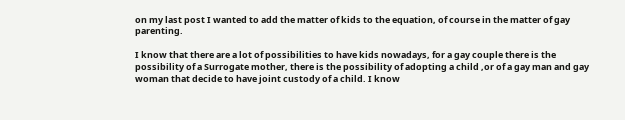on my last post I wanted to add the matter of kids to the equation, of course in the matter of gay parenting.

I know that there are a lot of possibilities to have kids nowadays, for a gay couple there is the possibility of a Surrogate mother, there is the possibility of adopting a child ,or of a gay man and gay woman that decide to have joint custody of a child. I know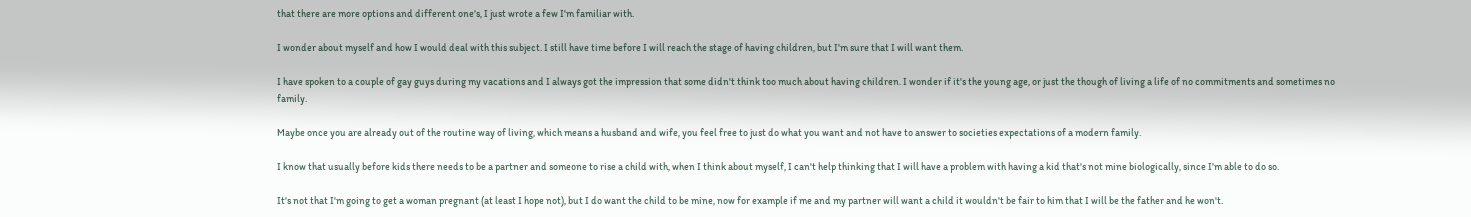that there are more options and different one's, I just wrote a few I'm familiar with.

I wonder about myself and how I would deal with this subject. I still have time before I will reach the stage of having children, but I'm sure that I will want them.

I have spoken to a couple of gay guys during my vacations and I always got the impression that some didn't think too much about having children. I wonder if it's the young age, or just the though of living a life of no commitments and sometimes no family.

Maybe once you are already out of the routine way of living, which means a husband and wife, you feel free to just do what you want and not have to answer to societies expectations of a modern family.

I know that usually before kids there needs to be a partner and someone to rise a child with, when I think about myself, I can't help thinking that I will have a problem with having a kid that's not mine biologically, since I'm able to do so.

It's not that I'm going to get a woman pregnant (at least I hope not), but I do want the child to be mine, now for example if me and my partner will want a child it wouldn't be fair to him that I will be the father and he won't.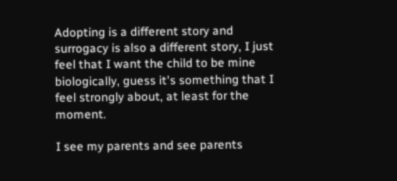Adopting is a different story and surrogacy is also a different story, I just feel that I want the child to be mine biologically, guess it's something that I feel strongly about, at least for the moment.

I see my parents and see parents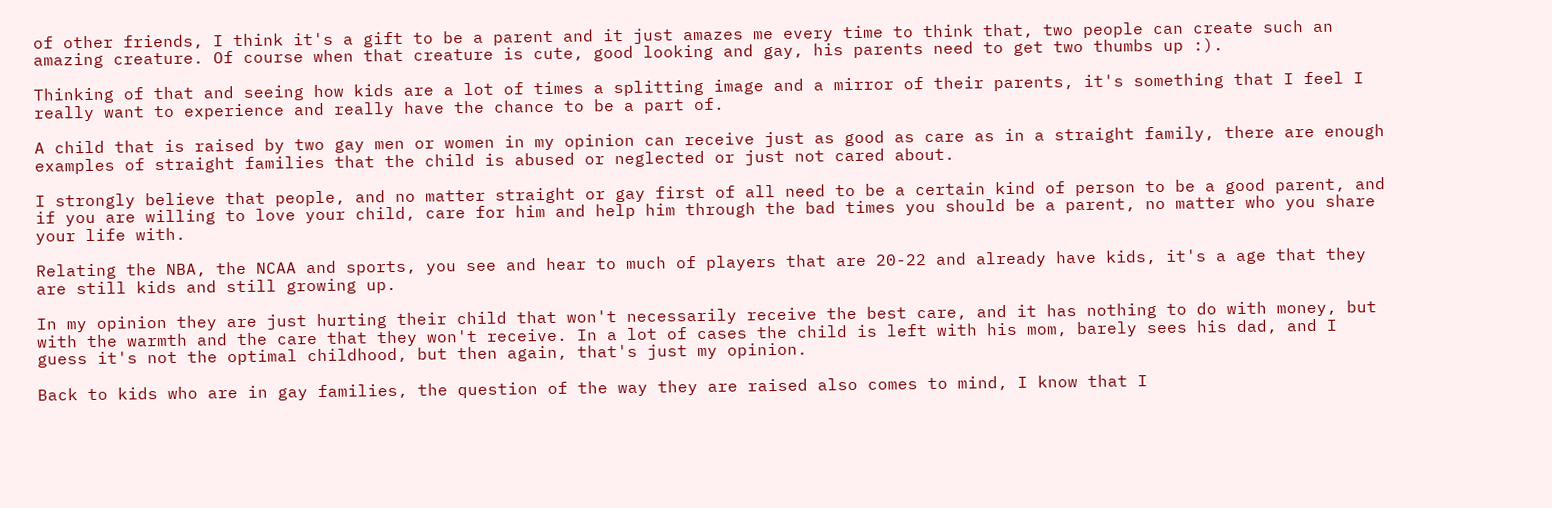of other friends, I think it's a gift to be a parent and it just amazes me every time to think that, two people can create such an amazing creature. Of course when that creature is cute, good looking and gay, his parents need to get two thumbs up :).

Thinking of that and seeing how kids are a lot of times a splitting image and a mirror of their parents, it's something that I feel I really want to experience and really have the chance to be a part of.

A child that is raised by two gay men or women in my opinion can receive just as good as care as in a straight family, there are enough examples of straight families that the child is abused or neglected or just not cared about.

I strongly believe that people, and no matter straight or gay first of all need to be a certain kind of person to be a good parent, and if you are willing to love your child, care for him and help him through the bad times you should be a parent, no matter who you share your life with.

Relating the NBA, the NCAA and sports, you see and hear to much of players that are 20-22 and already have kids, it's a age that they are still kids and still growing up.

In my opinion they are just hurting their child that won't necessarily receive the best care, and it has nothing to do with money, but with the warmth and the care that they won't receive. In a lot of cases the child is left with his mom, barely sees his dad, and I guess it's not the optimal childhood, but then again, that's just my opinion.

Back to kids who are in gay families, the question of the way they are raised also comes to mind, I know that I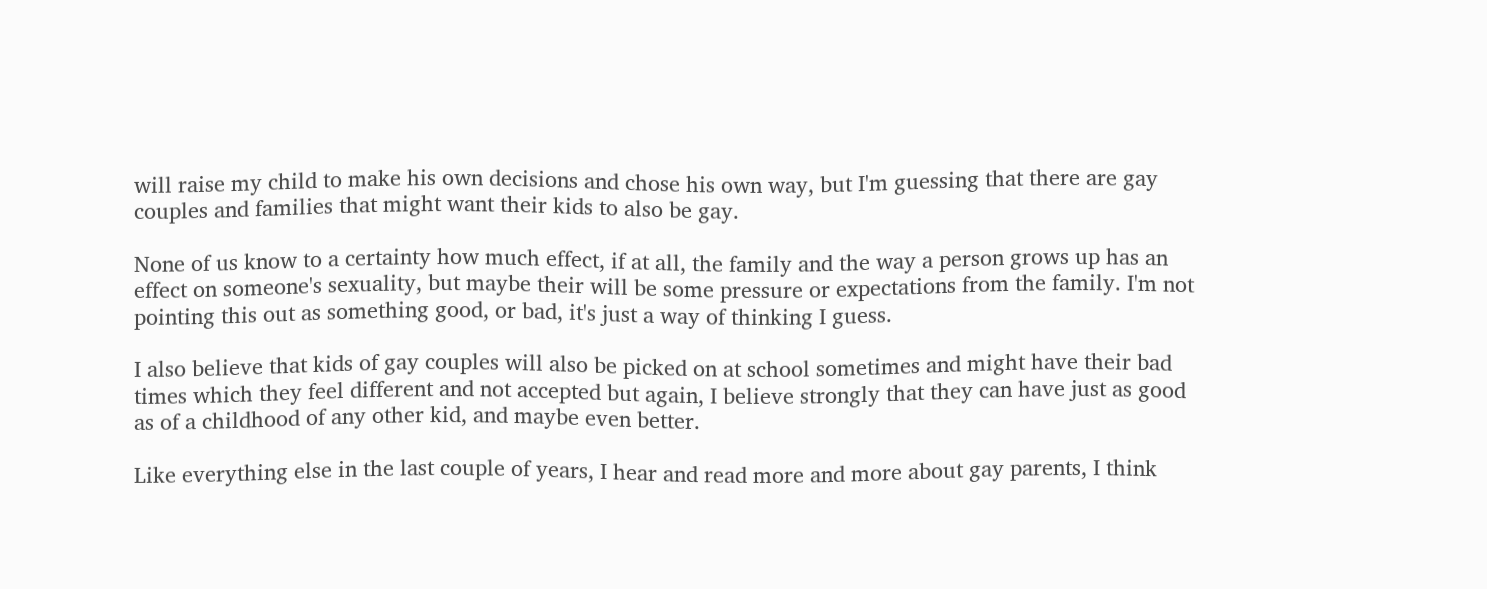will raise my child to make his own decisions and chose his own way, but I'm guessing that there are gay couples and families that might want their kids to also be gay.

None of us know to a certainty how much effect, if at all, the family and the way a person grows up has an effect on someone's sexuality, but maybe their will be some pressure or expectations from the family. I'm not pointing this out as something good, or bad, it's just a way of thinking I guess.

I also believe that kids of gay couples will also be picked on at school sometimes and might have their bad times which they feel different and not accepted but again, I believe strongly that they can have just as good as of a childhood of any other kid, and maybe even better.

Like everything else in the last couple of years, I hear and read more and more about gay parents, I think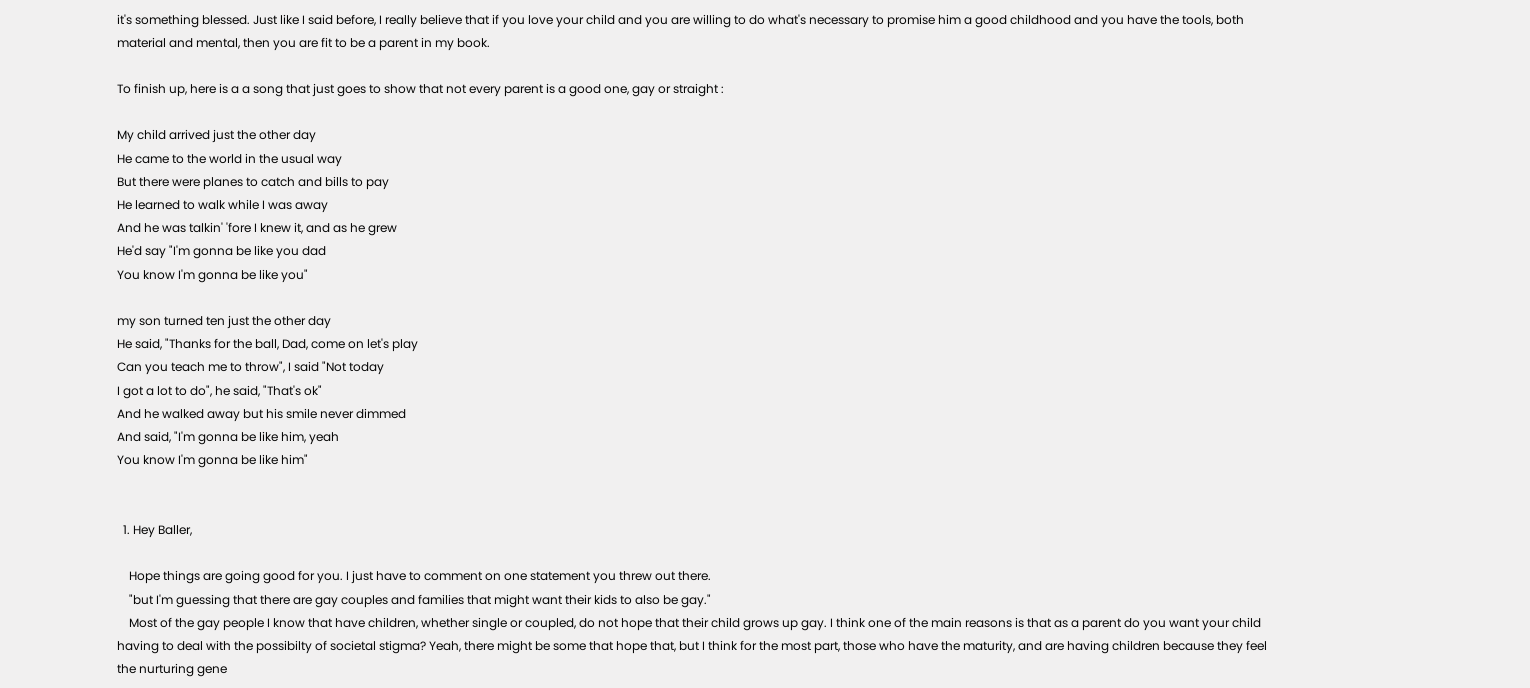it's something blessed. Just like I said before, I really believe that if you love your child and you are willing to do what's necessary to promise him a good childhood and you have the tools, both material and mental, then you are fit to be a parent in my book.

To finish up, here is a a song that just goes to show that not every parent is a good one, gay or straight :

My child arrived just the other day
He came to the world in the usual way
But there were planes to catch and bills to pay
He learned to walk while I was away
And he was talkin' 'fore I knew it, and as he grew
He'd say "I'm gonna be like you dad
You know I'm gonna be like you"

my son turned ten just the other day
He said, "Thanks for the ball, Dad, come on let's play
Can you teach me to throw", I said "Not today
I got a lot to do", he said, "That's ok"
And he walked away but his smile never dimmed
And said, "I'm gonna be like him, yeah
You know I'm gonna be like him"


  1. Hey Baller,

    Hope things are going good for you. I just have to comment on one statement you threw out there.
    "but I'm guessing that there are gay couples and families that might want their kids to also be gay."
    Most of the gay people I know that have children, whether single or coupled, do not hope that their child grows up gay. I think one of the main reasons is that as a parent do you want your child having to deal with the possibilty of societal stigma? Yeah, there might be some that hope that, but I think for the most part, those who have the maturity, and are having children because they feel the nurturing gene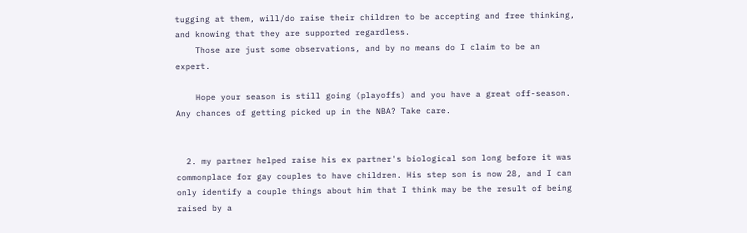tugging at them, will/do raise their children to be accepting and free thinking, and knowing that they are supported regardless.
    Those are just some observations, and by no means do I claim to be an expert.

    Hope your season is still going (playoffs) and you have a great off-season. Any chances of getting picked up in the NBA? Take care.


  2. my partner helped raise his ex partner's biological son long before it was commonplace for gay couples to have children. His step son is now 28, and I can only identify a couple things about him that I think may be the result of being raised by a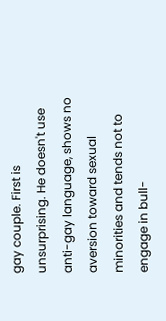gay couple. First is unsurprising. He doesn't use anti-gay language, shows no aversion toward sexual minorities and tends not to engage in bull-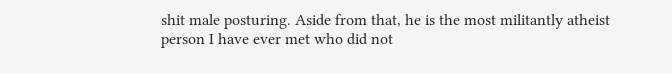shit male posturing. Aside from that, he is the most militantly atheist person I have ever met who did not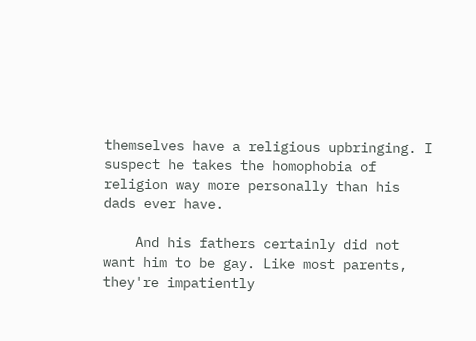themselves have a religious upbringing. I suspect he takes the homophobia of religion way more personally than his dads ever have.

    And his fathers certainly did not want him to be gay. Like most parents, they're impatiently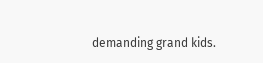demanding grand kids.